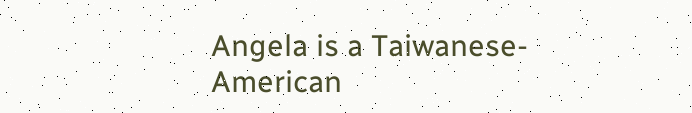Angela is a Taiwanese-American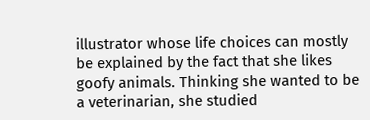illustrator whose life choices can mostly be explained by the fact that she likes goofy animals. Thinking she wanted to be a veterinarian, she studied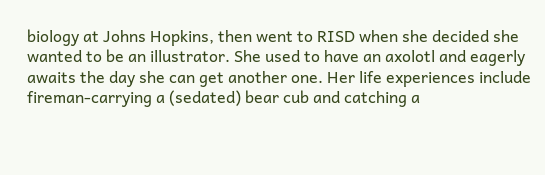biology at Johns Hopkins, then went to RISD when she decided she wanted to be an illustrator. She used to have an axolotl and eagerly awaits the day she can get another one. Her life experiences include fireman-carrying a (sedated) bear cub and catching a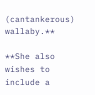(cantankerous) wallaby.**

**She also wishes to include a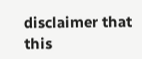disclaimer that this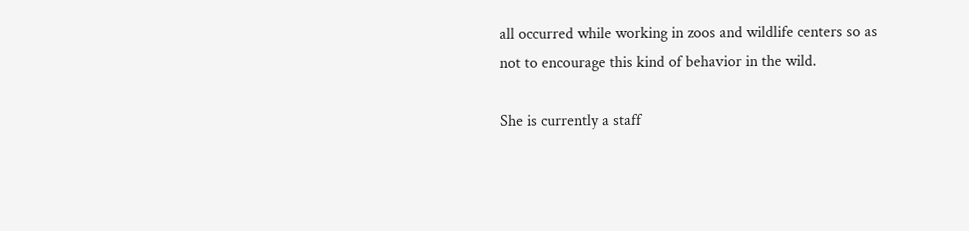all occurred while working in zoos and wildlife centers so as not to encourage this kind of behavior in the wild.

She is currently a staff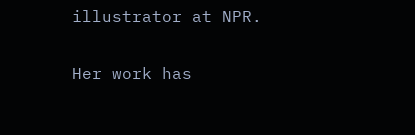illustrator at NPR.


Her work has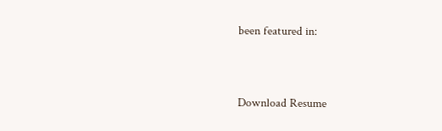been featured in:



Download Resume